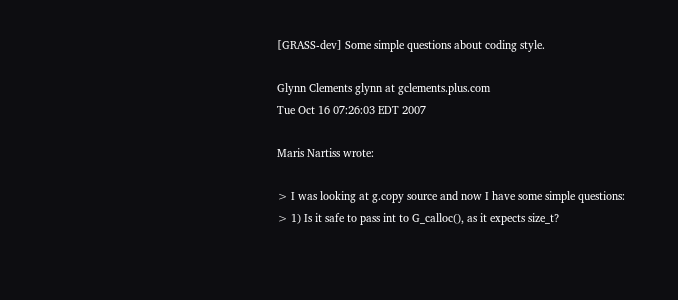[GRASS-dev] Some simple questions about coding style.

Glynn Clements glynn at gclements.plus.com
Tue Oct 16 07:26:03 EDT 2007

Maris Nartiss wrote:

> I was looking at g.copy source and now I have some simple questions:
> 1) Is it safe to pass int to G_calloc(), as it expects size_t?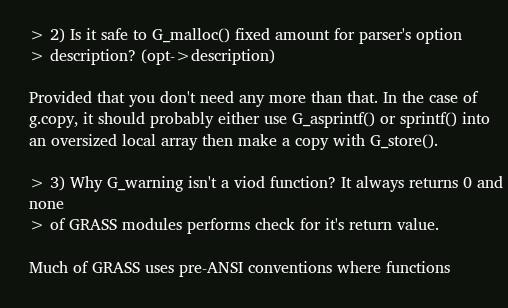> 2) Is it safe to G_malloc() fixed amount for parser's option
> description? (opt->description)

Provided that you don't need any more than that. In the case of
g.copy, it should probably either use G_asprintf() or sprintf() into
an oversized local array then make a copy with G_store().

> 3) Why G_warning isn't a viod function? It always returns 0 and none
> of GRASS modules performs check for it's return value.

Much of GRASS uses pre-ANSI conventions where functions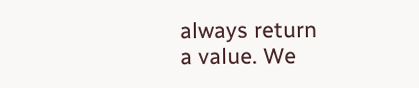always return
a value. We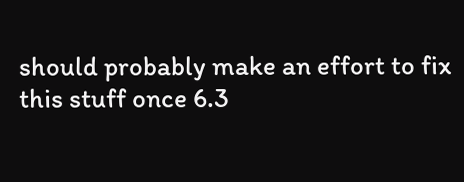should probably make an effort to fix this stuff once 6.3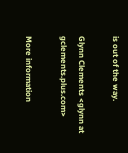is out of the way.

Glynn Clements <glynn at gclements.plus.com>

More information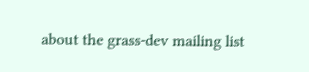about the grass-dev mailing list